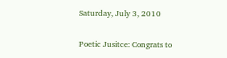Saturday, July 3, 2010

Poetic Jusitce: Congrats to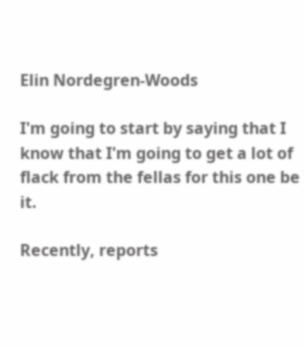Elin Nordegren-Woods

I'm going to start by saying that I know that I'm going to get a lot of flack from the fellas for this one be it.

Recently, reports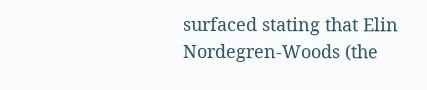surfaced stating that Elin Nordegren-Woods (the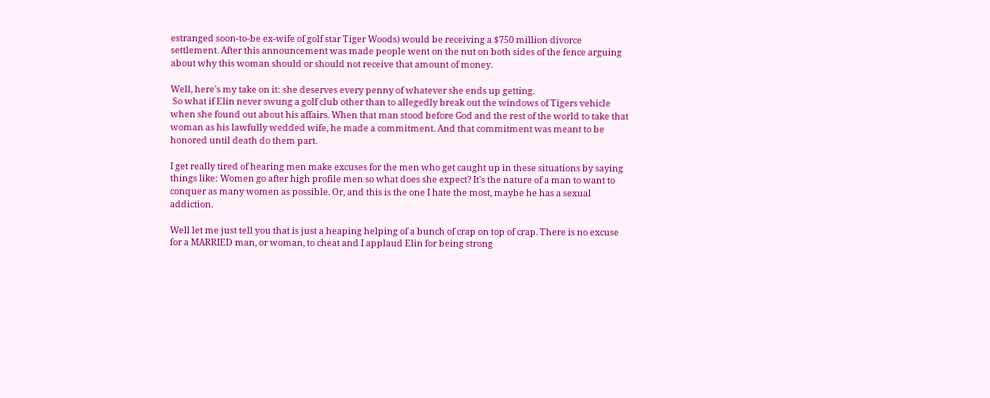estranged soon-to-be ex-wife of golf star Tiger Woods) would be receiving a $750 million divorce settlement. After this announcement was made people went on the nut on both sides of the fence arguing about why this woman should or should not receive that amount of money.

Well, here's my take on it: she deserves every penny of whatever she ends up getting.
 So what if Elin never swung a golf club other than to allegedly break out the windows of Tigers vehicle when she found out about his affairs. When that man stood before God and the rest of the world to take that woman as his lawfully wedded wife, he made a commitment. And that commitment was meant to be honored until death do them part.

I get really tired of hearing men make excuses for the men who get caught up in these situations by saying things like: Women go after high profile men so what does she expect? It's the nature of a man to want to conquer as many women as possible. Or, and this is the one I hate the most, maybe he has a sexual addiction.

Well let me just tell you that is just a heaping helping of a bunch of crap on top of crap. There is no excuse for a MARRIED man, or woman, to cheat and I applaud Elin for being strong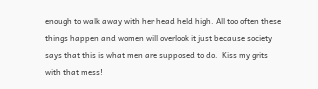enough to walk away with her head held high. All too often these things happen and women will overlook it just because society says that this is what men are supposed to do.  Kiss my grits with that mess!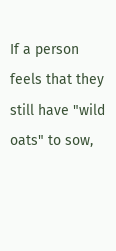If a person feels that they still have "wild oats" to sow,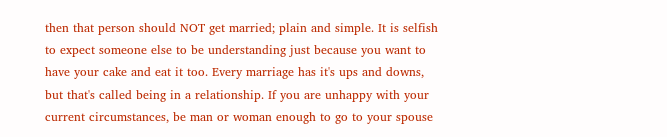then that person should NOT get married; plain and simple. It is selfish to expect someone else to be understanding just because you want to have your cake and eat it too. Every marriage has it's ups and downs, but that's called being in a relationship. If you are unhappy with your current circumstances, be man or woman enough to go to your spouse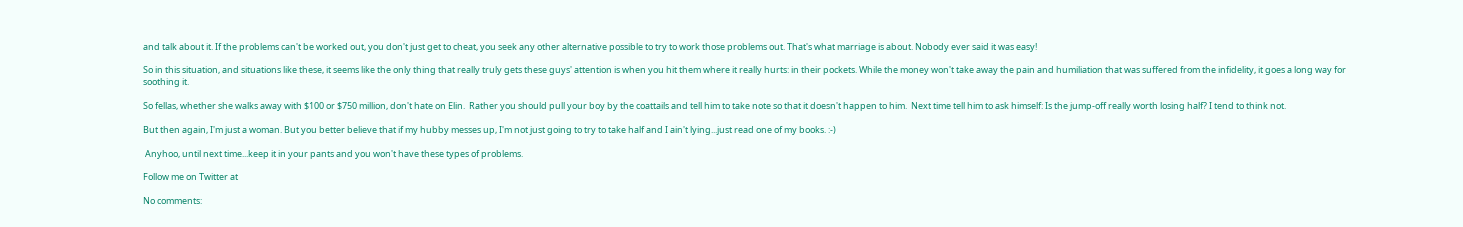and talk about it. If the problems can't be worked out, you don't just get to cheat, you seek any other alternative possible to try to work those problems out. That's what marriage is about. Nobody ever said it was easy!

So in this situation, and situations like these, it seems like the only thing that really truly gets these guys' attention is when you hit them where it really hurts: in their pockets. While the money won't take away the pain and humiliation that was suffered from the infidelity, it goes a long way for soothing it.

So fellas, whether she walks away with $100 or $750 million, don't hate on Elin.  Rather you should pull your boy by the coattails and tell him to take note so that it doesn't happen to him.  Next time tell him to ask himself: Is the jump-off really worth losing half? I tend to think not.

But then again, I'm just a woman. But you better believe that if my hubby messes up, I'm not just going to try to take half and I ain't lying...just read one of my books. :-)

 Anyhoo, until next time...keep it in your pants and you won't have these types of problems.

Follow me on Twitter at

No comments: